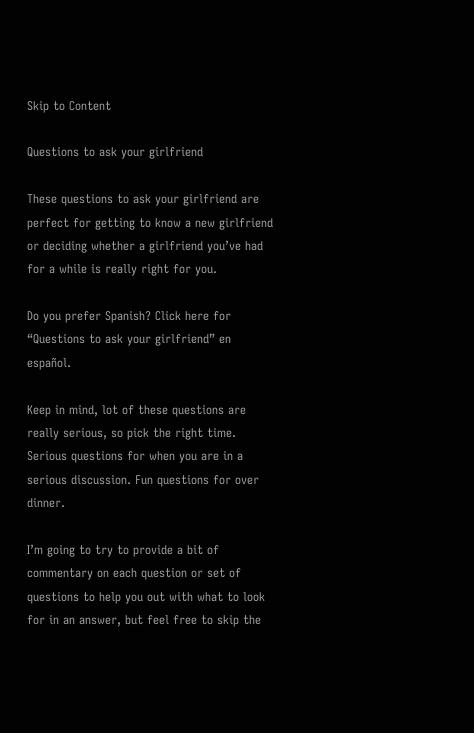Skip to Content

Questions to ask your girlfriend

These questions to ask your girlfriend are perfect for getting to know a new girlfriend or deciding whether a girlfriend you’ve had for a while is really right for you.

Do you prefer Spanish? Click here for “Questions to ask your girlfriend” en español.

Keep in mind, lot of these questions are really serious, so pick the right time. Serious questions for when you are in a serious discussion. Fun questions for over dinner.

I’m going to try to provide a bit of commentary on each question or set of questions to help you out with what to look for in an answer, but feel free to skip the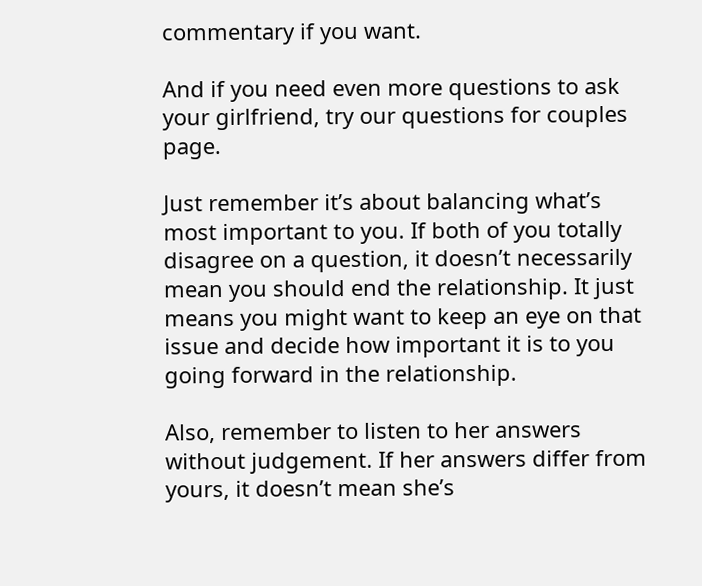commentary if you want.

And if you need even more questions to ask your girlfriend, try our questions for couples page.

Just remember it’s about balancing what’s most important to you. If both of you totally disagree on a question, it doesn’t necessarily mean you should end the relationship. It just means you might want to keep an eye on that issue and decide how important it is to you going forward in the relationship.

Also, remember to listen to her answers without judgement. If her answers differ from yours, it doesn’t mean she’s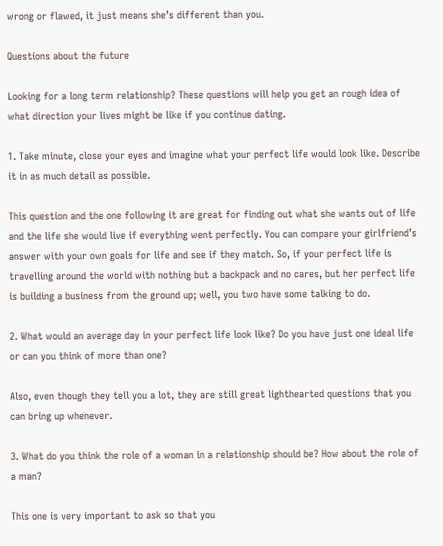wrong or flawed, it just means she’s different than you.

Questions about the future

Looking for a long term relationship? These questions will help you get an rough idea of what direction your lives might be like if you continue dating.

1. Take minute, close your eyes and imagine what your perfect life would look like. Describe it in as much detail as possible.

This question and the one following it are great for finding out what she wants out of life and the life she would live if everything went perfectly. You can compare your girlfriend’s answer with your own goals for life and see if they match. So, if your perfect life is travelling around the world with nothing but a backpack and no cares, but her perfect life is building a business from the ground up; well, you two have some talking to do.

2. What would an average day in your perfect life look like? Do you have just one ideal life or can you think of more than one?

Also, even though they tell you a lot, they are still great lighthearted questions that you can bring up whenever.

3. What do you think the role of a woman in a relationship should be? How about the role of a man?

This one is very important to ask so that you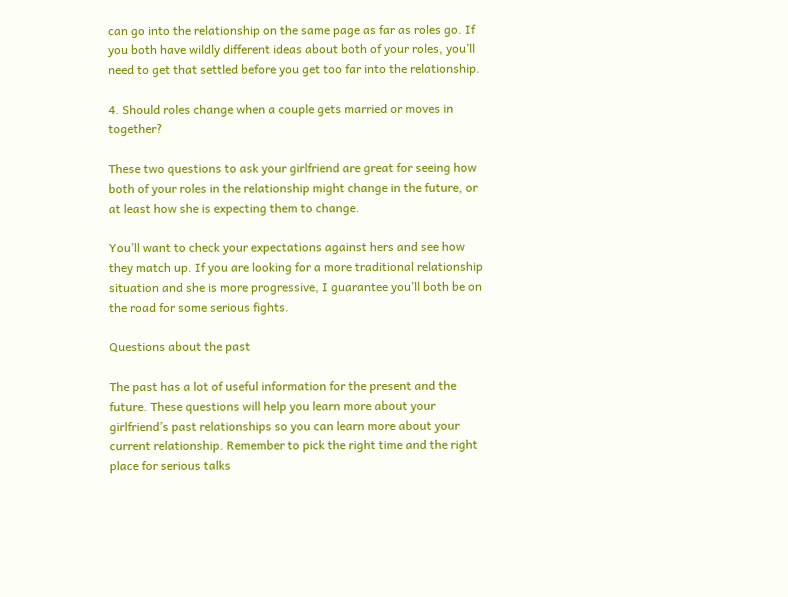can go into the relationship on the same page as far as roles go. If you both have wildly different ideas about both of your roles, you’ll need to get that settled before you get too far into the relationship.

4. Should roles change when a couple gets married or moves in together?

These two questions to ask your girlfriend are great for seeing how both of your roles in the relationship might change in the future, or at least how she is expecting them to change.

You’ll want to check your expectations against hers and see how they match up. If you are looking for a more traditional relationship situation and she is more progressive, I guarantee you’ll both be on the road for some serious fights.

Questions about the past

The past has a lot of useful information for the present and the future. These questions will help you learn more about your girlfriend’s past relationships so you can learn more about your current relationship. Remember to pick the right time and the right place for serious talks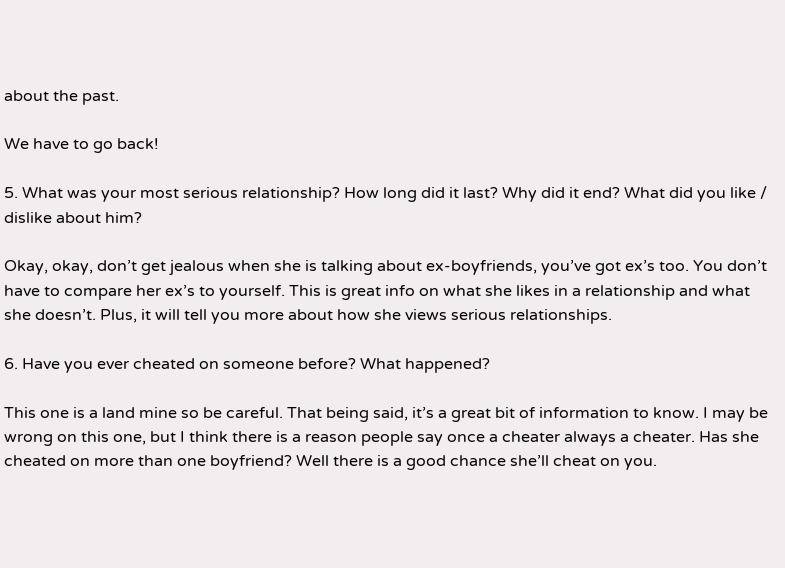about the past.

We have to go back!

5. What was your most serious relationship? How long did it last? Why did it end? What did you like / dislike about him?

Okay, okay, don’t get jealous when she is talking about ex-boyfriends, you’ve got ex’s too. You don’t have to compare her ex’s to yourself. This is great info on what she likes in a relationship and what she doesn’t. Plus, it will tell you more about how she views serious relationships.

6. Have you ever cheated on someone before? What happened?

This one is a land mine so be careful. That being said, it’s a great bit of information to know. I may be wrong on this one, but I think there is a reason people say once a cheater always a cheater. Has she cheated on more than one boyfriend? Well there is a good chance she’ll cheat on you.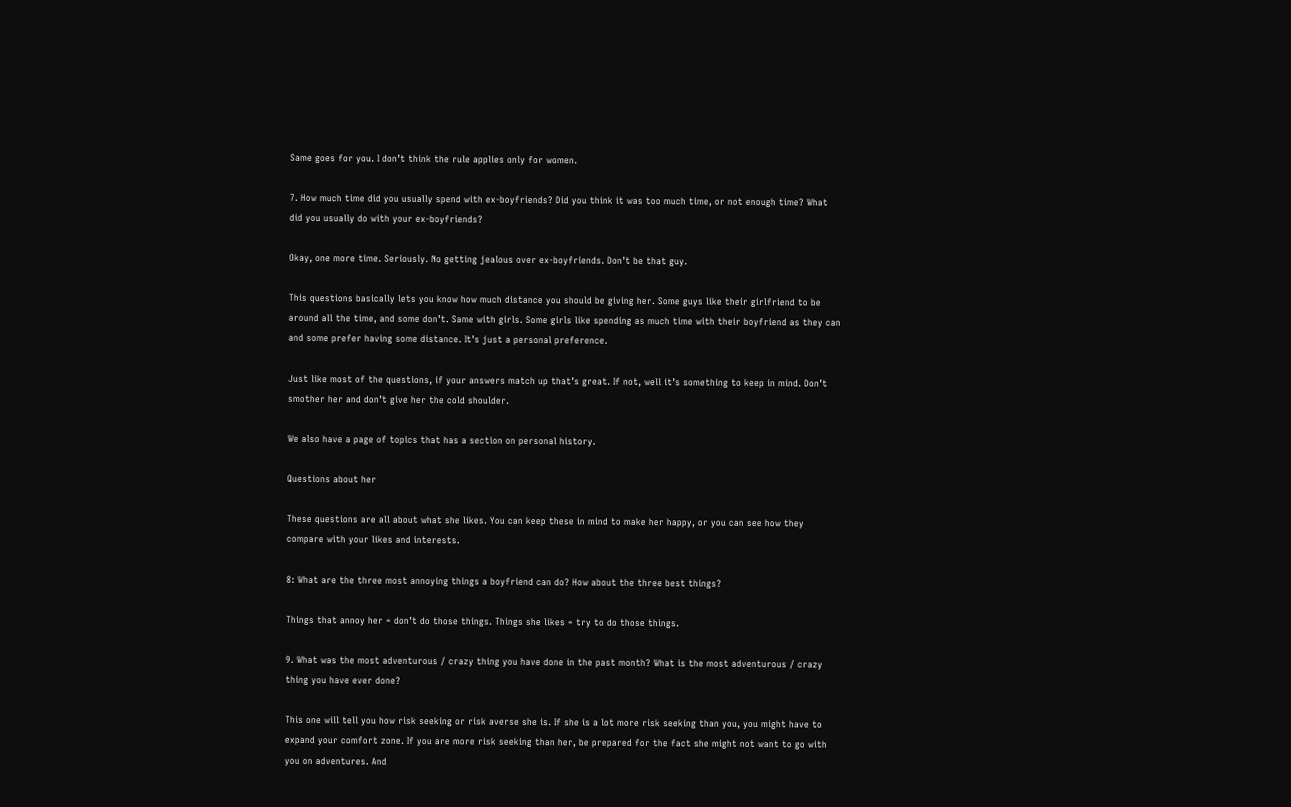Same goes for you. I don’t think the rule applies only for women.

7. How much time did you usually spend with ex-boyfriends? Did you think it was too much time, or not enough time? What did you usually do with your ex-boyfriends?

Okay, one more time. Seriously. No getting jealous over ex-boyfriends. Don’t be that guy.

This questions basically lets you know how much distance you should be giving her. Some guys like their girlfriend to be around all the time, and some don’t. Same with girls. Some girls like spending as much time with their boyfriend as they can and some prefer having some distance. It’s just a personal preference.

Just like most of the questions, if your answers match up that’s great. If not, well it’s something to keep in mind. Don’t smother her and don’t give her the cold shoulder.

We also have a page of topics that has a section on personal history.

Questions about her

These questions are all about what she likes. You can keep these in mind to make her happy, or you can see how they compare with your likes and interests.

8: What are the three most annoying things a boyfriend can do? How about the three best things?

Things that annoy her = don’t do those things. Things she likes = try to do those things.

9. What was the most adventurous / crazy thing you have done in the past month? What is the most adventurous / crazy thing you have ever done?

This one will tell you how risk seeking or risk averse she is. If she is a lot more risk seeking than you, you might have to expand your comfort zone. If you are more risk seeking than her, be prepared for the fact she might not want to go with you on adventures. And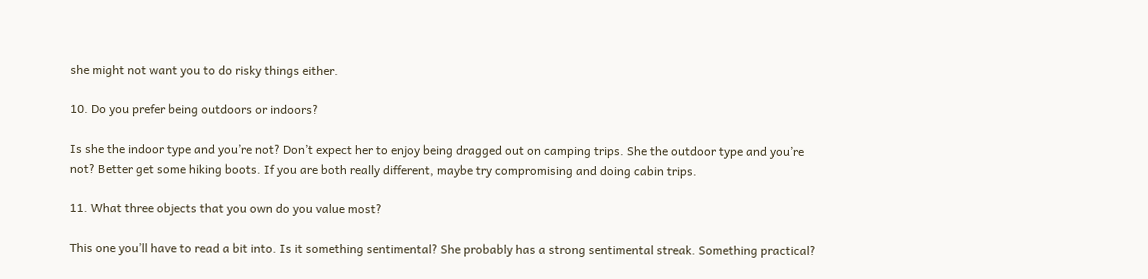she might not want you to do risky things either.

10. Do you prefer being outdoors or indoors?

Is she the indoor type and you’re not? Don’t expect her to enjoy being dragged out on camping trips. She the outdoor type and you’re not? Better get some hiking boots. If you are both really different, maybe try compromising and doing cabin trips.

11. What three objects that you own do you value most?

This one you’ll have to read a bit into. Is it something sentimental? She probably has a strong sentimental streak. Something practical?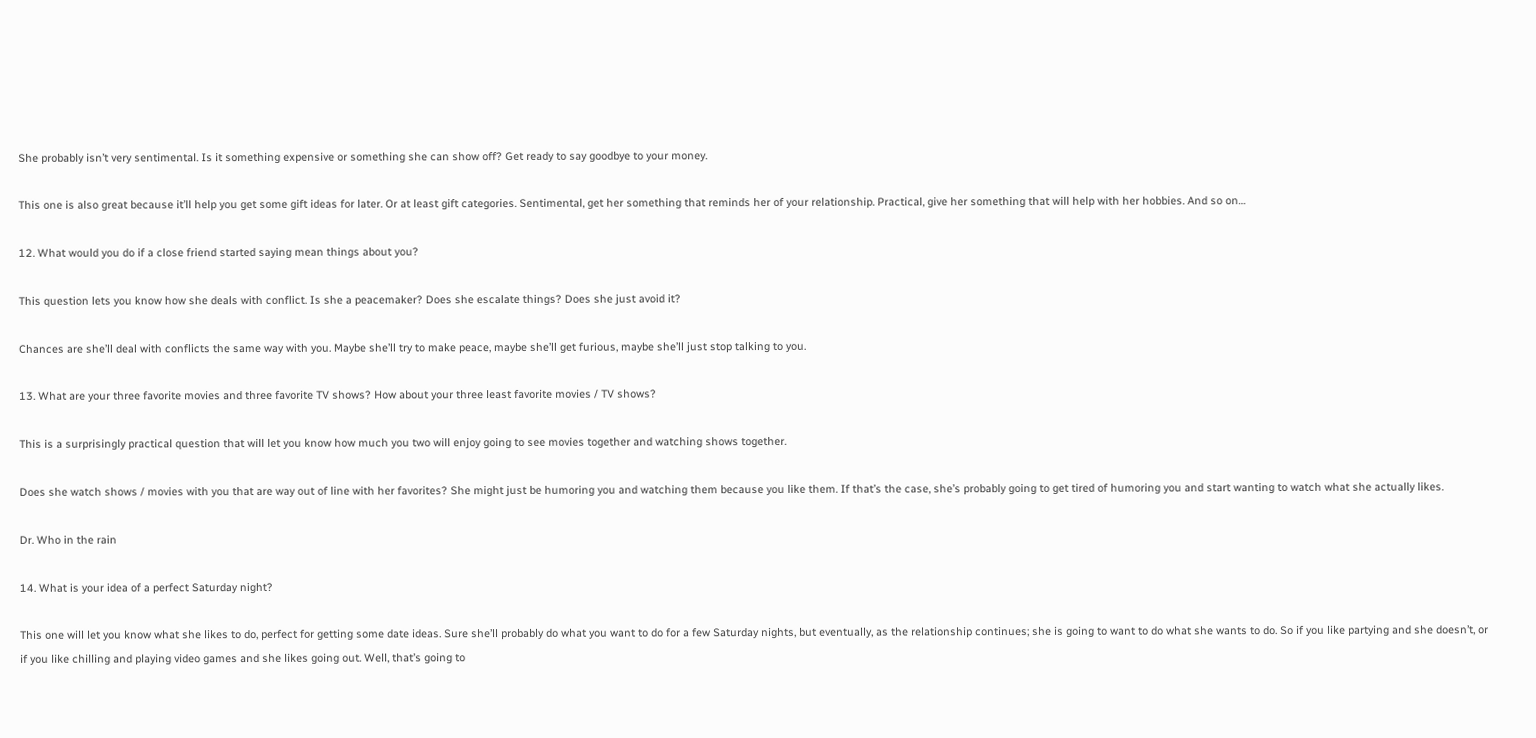She probably isn’t very sentimental. Is it something expensive or something she can show off? Get ready to say goodbye to your money.

This one is also great because it’ll help you get some gift ideas for later. Or at least gift categories. Sentimental, get her something that reminds her of your relationship. Practical, give her something that will help with her hobbies. And so on…

12. What would you do if a close friend started saying mean things about you?

This question lets you know how she deals with conflict. Is she a peacemaker? Does she escalate things? Does she just avoid it?

Chances are she’ll deal with conflicts the same way with you. Maybe she’ll try to make peace, maybe she’ll get furious, maybe she’ll just stop talking to you.

13. What are your three favorite movies and three favorite TV shows? How about your three least favorite movies / TV shows?

This is a surprisingly practical question that will let you know how much you two will enjoy going to see movies together and watching shows together.

Does she watch shows / movies with you that are way out of line with her favorites? She might just be humoring you and watching them because you like them. If that’s the case, she’s probably going to get tired of humoring you and start wanting to watch what she actually likes.

Dr. Who in the rain

14. What is your idea of a perfect Saturday night?

This one will let you know what she likes to do, perfect for getting some date ideas. Sure she’ll probably do what you want to do for a few Saturday nights, but eventually, as the relationship continues; she is going to want to do what she wants to do. So if you like partying and she doesn’t, or if you like chilling and playing video games and she likes going out. Well, that’s going to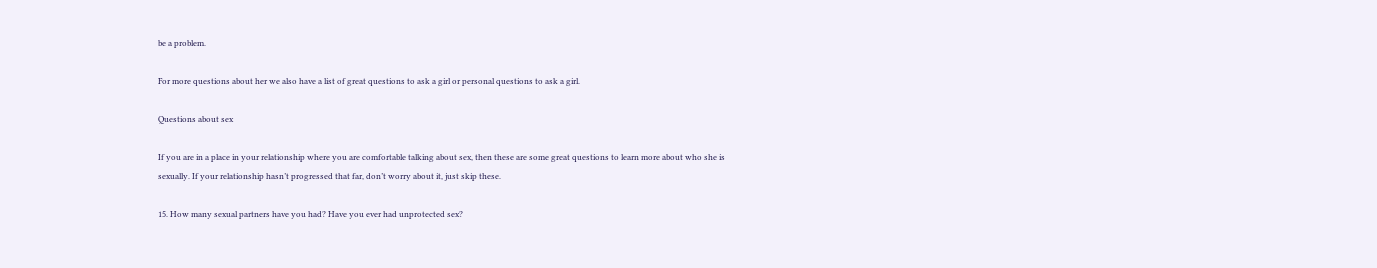be a problem.

For more questions about her we also have a list of great questions to ask a girl or personal questions to ask a girl.

Questions about sex

If you are in a place in your relationship where you are comfortable talking about sex, then these are some great questions to learn more about who she is sexually. If your relationship hasn’t progressed that far, don’t worry about it, just skip these.

15. How many sexual partners have you had? Have you ever had unprotected sex?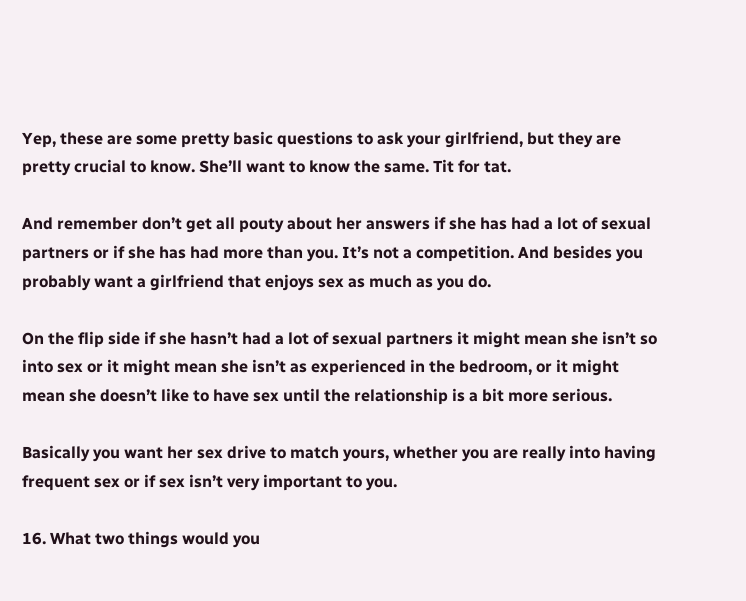Yep, these are some pretty basic questions to ask your girlfriend, but they are pretty crucial to know. She’ll want to know the same. Tit for tat.

And remember don’t get all pouty about her answers if she has had a lot of sexual partners or if she has had more than you. It’s not a competition. And besides you probably want a girlfriend that enjoys sex as much as you do.

On the flip side if she hasn’t had a lot of sexual partners it might mean she isn’t so into sex or it might mean she isn’t as experienced in the bedroom, or it might mean she doesn’t like to have sex until the relationship is a bit more serious.

Basically you want her sex drive to match yours, whether you are really into having frequent sex or if sex isn’t very important to you.

16. What two things would you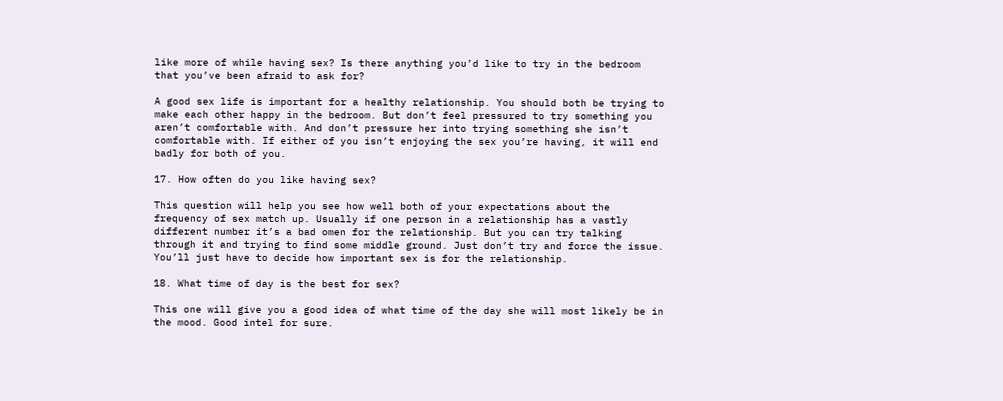like more of while having sex? Is there anything you’d like to try in the bedroom that you’ve been afraid to ask for?

A good sex life is important for a healthy relationship. You should both be trying to make each other happy in the bedroom. But don’t feel pressured to try something you aren’t comfortable with. And don’t pressure her into trying something she isn’t comfortable with. If either of you isn’t enjoying the sex you’re having, it will end badly for both of you.

17. How often do you like having sex?

This question will help you see how well both of your expectations about the frequency of sex match up. Usually if one person in a relationship has a vastly different number it’s a bad omen for the relationship. But you can try talking through it and trying to find some middle ground. Just don’t try and force the issue. You’ll just have to decide how important sex is for the relationship.

18. What time of day is the best for sex?

This one will give you a good idea of what time of the day she will most likely be in the mood. Good intel for sure.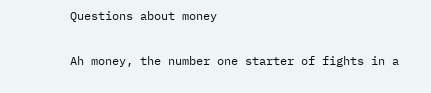Questions about money

Ah money, the number one starter of fights in a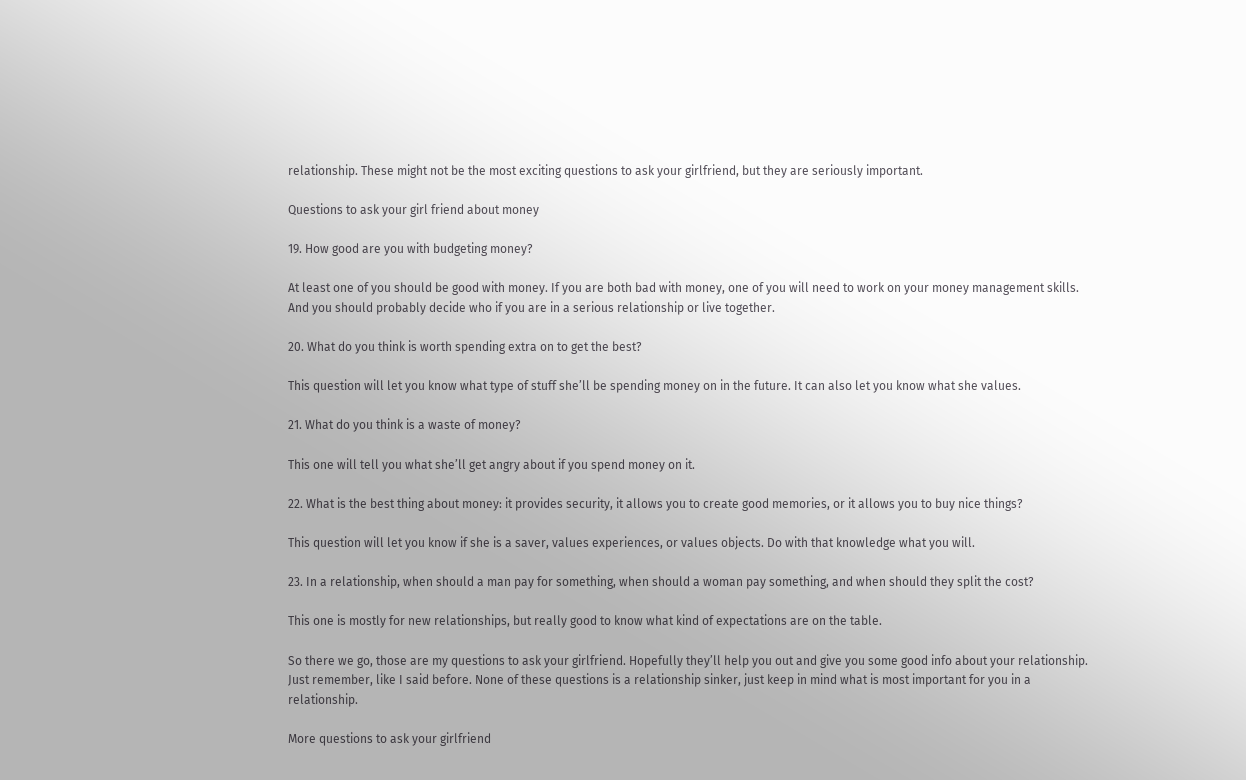relationship. These might not be the most exciting questions to ask your girlfriend, but they are seriously important.

Questions to ask your girl friend about money

19. How good are you with budgeting money?

At least one of you should be good with money. If you are both bad with money, one of you will need to work on your money management skills. And you should probably decide who if you are in a serious relationship or live together.

20. What do you think is worth spending extra on to get the best?

This question will let you know what type of stuff she’ll be spending money on in the future. It can also let you know what she values.

21. What do you think is a waste of money?

This one will tell you what she’ll get angry about if you spend money on it.

22. What is the best thing about money: it provides security, it allows you to create good memories, or it allows you to buy nice things?

This question will let you know if she is a saver, values experiences, or values objects. Do with that knowledge what you will.

23. In a relationship, when should a man pay for something, when should a woman pay something, and when should they split the cost?

This one is mostly for new relationships, but really good to know what kind of expectations are on the table.

So there we go, those are my questions to ask your girlfriend. Hopefully they’ll help you out and give you some good info about your relationship. Just remember, like I said before. None of these questions is a relationship sinker, just keep in mind what is most important for you in a relationship.

More questions to ask your girlfriend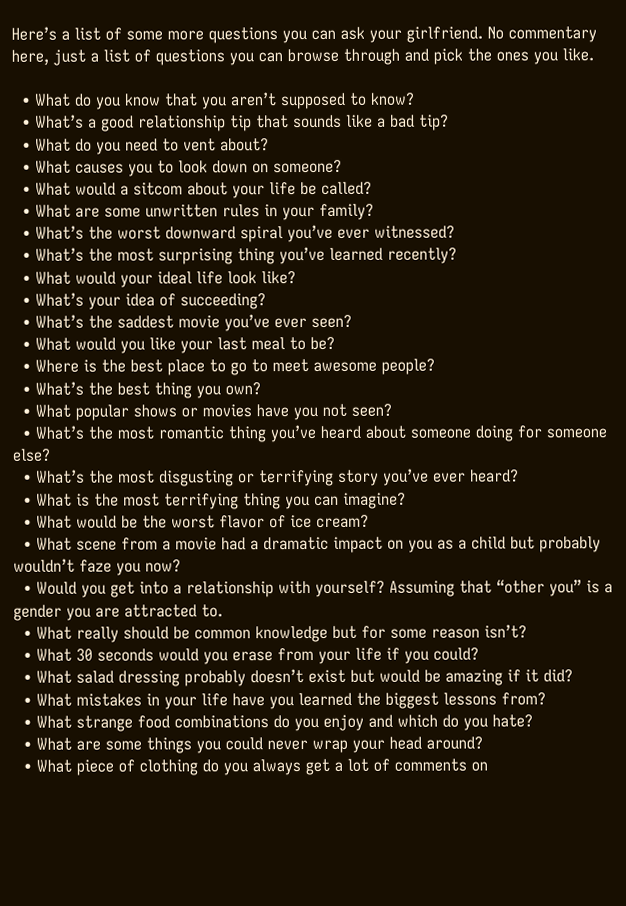Here’s a list of some more questions you can ask your girlfriend. No commentary here, just a list of questions you can browse through and pick the ones you like.

  • What do you know that you aren’t supposed to know?
  • What’s a good relationship tip that sounds like a bad tip?
  • What do you need to vent about?
  • What causes you to look down on someone?
  • What would a sitcom about your life be called?
  • What are some unwritten rules in your family?
  • What’s the worst downward spiral you’ve ever witnessed?
  • What’s the most surprising thing you’ve learned recently?
  • What would your ideal life look like?
  • What’s your idea of succeeding?
  • What’s the saddest movie you’ve ever seen?
  • What would you like your last meal to be?
  • Where is the best place to go to meet awesome people?
  • What’s the best thing you own?
  • What popular shows or movies have you not seen?
  • What’s the most romantic thing you’ve heard about someone doing for someone else?
  • What’s the most disgusting or terrifying story you’ve ever heard?
  • What is the most terrifying thing you can imagine?
  • What would be the worst flavor of ice cream?
  • What scene from a movie had a dramatic impact on you as a child but probably wouldn’t faze you now?
  • Would you get into a relationship with yourself? Assuming that “other you” is a gender you are attracted to.
  • What really should be common knowledge but for some reason isn’t?
  • What 30 seconds would you erase from your life if you could?
  • What salad dressing probably doesn’t exist but would be amazing if it did?
  • What mistakes in your life have you learned the biggest lessons from?
  • What strange food combinations do you enjoy and which do you hate?
  • What are some things you could never wrap your head around?
  • What piece of clothing do you always get a lot of comments on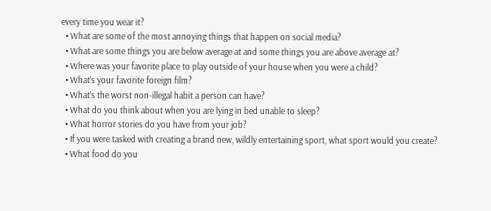every time you wear it?
  • What are some of the most annoying things that happen on social media?
  • What are some things you are below average at and some things you are above average at?
  • Where was your favorite place to play outside of your house when you were a child?
  • What’s your favorite foreign film?
  • What’s the worst non-illegal habit a person can have?
  • What do you think about when you are lying in bed unable to sleep?
  • What horror stories do you have from your job?
  • If you were tasked with creating a brand new, wildly entertaining sport, what sport would you create?
  • What food do you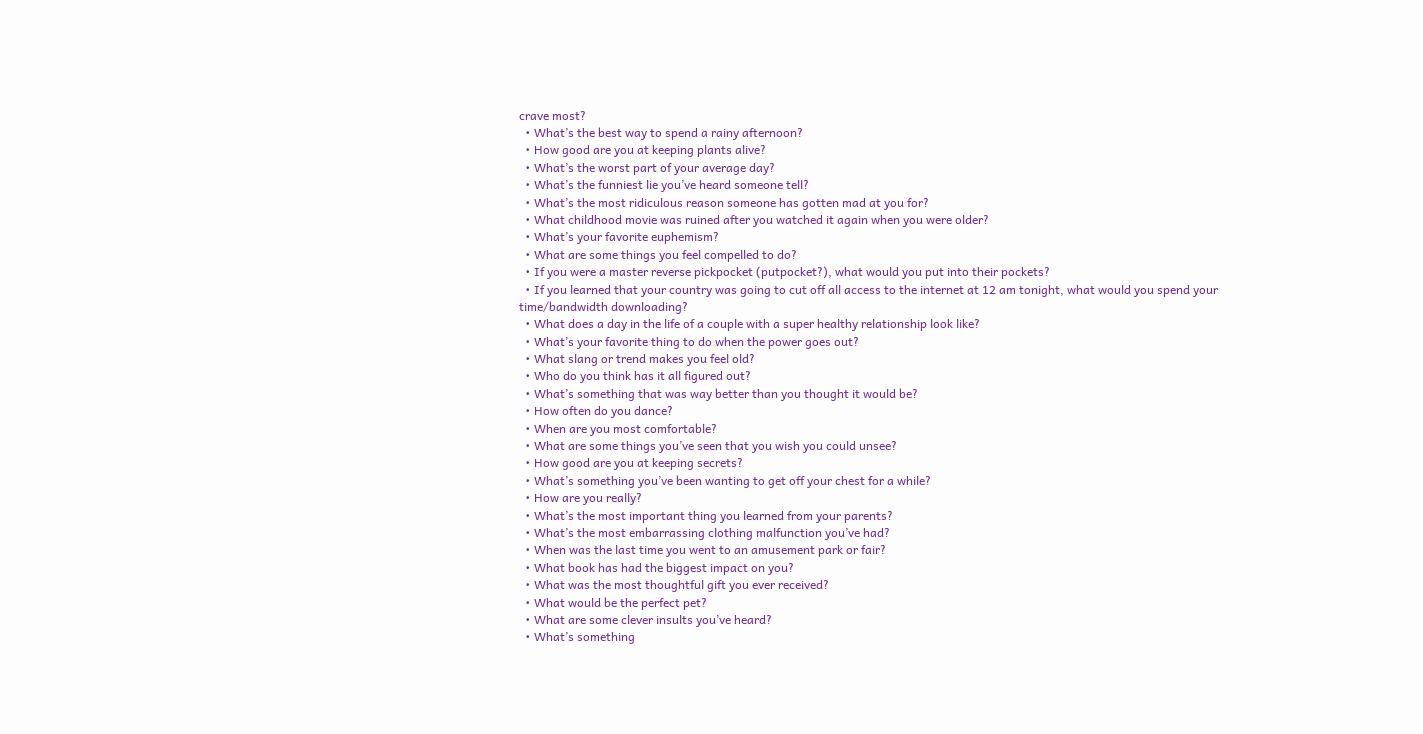crave most?
  • What’s the best way to spend a rainy afternoon?
  • How good are you at keeping plants alive?
  • What’s the worst part of your average day?
  • What’s the funniest lie you’ve heard someone tell?
  • What’s the most ridiculous reason someone has gotten mad at you for?
  • What childhood movie was ruined after you watched it again when you were older?
  • What’s your favorite euphemism?
  • What are some things you feel compelled to do?
  • If you were a master reverse pickpocket (putpocket?), what would you put into their pockets?
  • If you learned that your country was going to cut off all access to the internet at 12 am tonight, what would you spend your time/bandwidth downloading?
  • What does a day in the life of a couple with a super healthy relationship look like?
  • What’s your favorite thing to do when the power goes out?
  • What slang or trend makes you feel old?
  • Who do you think has it all figured out?
  • What’s something that was way better than you thought it would be?
  • How often do you dance?
  • When are you most comfortable?
  • What are some things you’ve seen that you wish you could unsee?
  • How good are you at keeping secrets?
  • What’s something you’ve been wanting to get off your chest for a while?
  • How are you really?
  • What’s the most important thing you learned from your parents?
  • What’s the most embarrassing clothing malfunction you’ve had?
  • When was the last time you went to an amusement park or fair?
  • What book has had the biggest impact on you?
  • What was the most thoughtful gift you ever received?
  • What would be the perfect pet?
  • What are some clever insults you’ve heard?
  • What’s something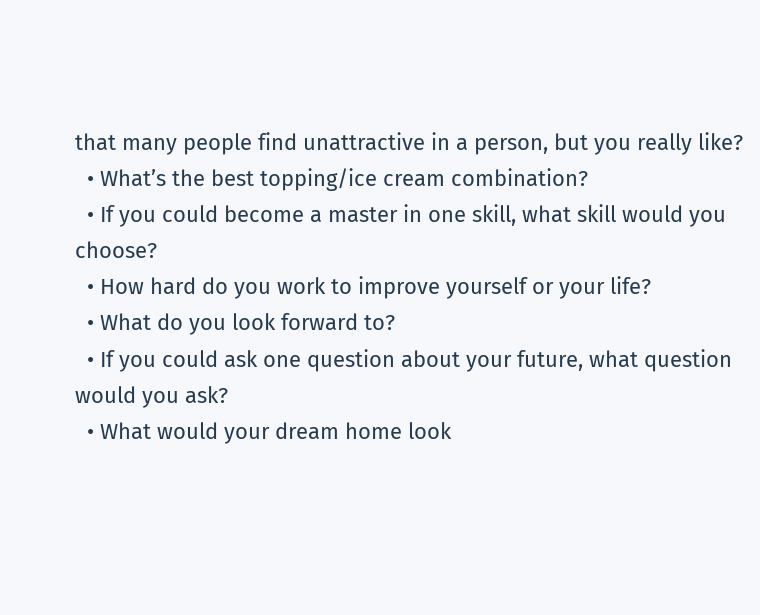that many people find unattractive in a person, but you really like?
  • What’s the best topping/ice cream combination?
  • If you could become a master in one skill, what skill would you choose?
  • How hard do you work to improve yourself or your life?
  • What do you look forward to?
  • If you could ask one question about your future, what question would you ask?
  • What would your dream home look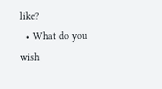like?
  • What do you wish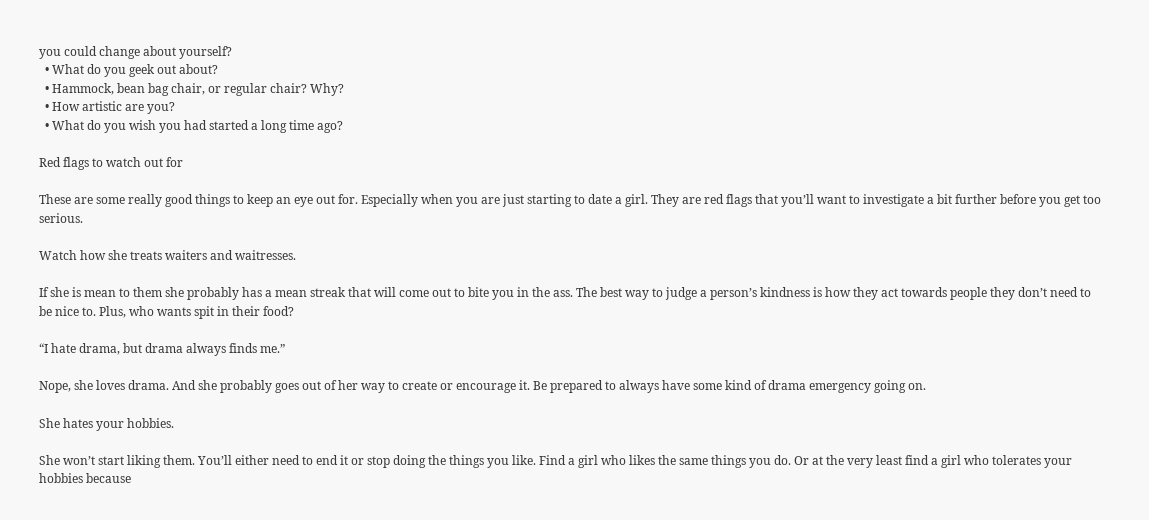you could change about yourself?
  • What do you geek out about?
  • Hammock, bean bag chair, or regular chair? Why?
  • How artistic are you?
  • What do you wish you had started a long time ago?

Red flags to watch out for

These are some really good things to keep an eye out for. Especially when you are just starting to date a girl. They are red flags that you’ll want to investigate a bit further before you get too serious.

Watch how she treats waiters and waitresses.

If she is mean to them she probably has a mean streak that will come out to bite you in the ass. The best way to judge a person’s kindness is how they act towards people they don’t need to be nice to. Plus, who wants spit in their food?

“I hate drama, but drama always finds me.”

Nope, she loves drama. And she probably goes out of her way to create or encourage it. Be prepared to always have some kind of drama emergency going on.

She hates your hobbies.

She won’t start liking them. You’ll either need to end it or stop doing the things you like. Find a girl who likes the same things you do. Or at the very least find a girl who tolerates your hobbies because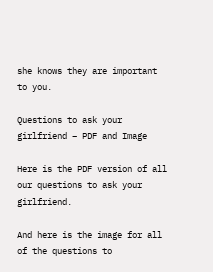she knows they are important to you.

Questions to ask your girlfriend – PDF and Image

Here is the PDF version of all our questions to ask your girlfriend.

And here is the image for all of the questions to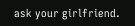ask your girlfriend.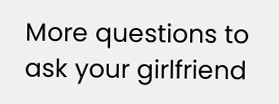More questions to ask your girlfriend